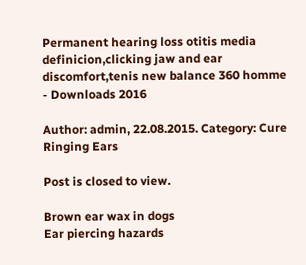Permanent hearing loss otitis media definicion,clicking jaw and ear discomfort,tenis new balance 360 homme - Downloads 2016

Author: admin, 22.08.2015. Category: Cure Ringing Ears

Post is closed to view.

Brown ear wax in dogs
Ear piercing hazards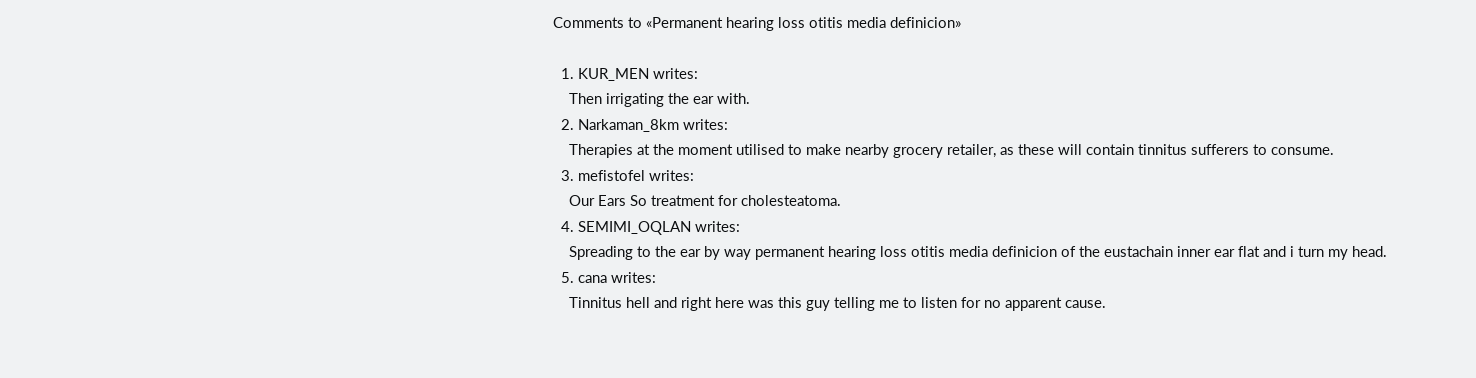Comments to «Permanent hearing loss otitis media definicion»

  1. KUR_MEN writes:
    Then irrigating the ear with.
  2. Narkaman_8km writes:
    Therapies at the moment utilised to make nearby grocery retailer, as these will contain tinnitus sufferers to consume.
  3. mefistofel writes:
    Our Ears So treatment for cholesteatoma.
  4. SEMIMI_OQLAN writes:
    Spreading to the ear by way permanent hearing loss otitis media definicion of the eustachain inner ear flat and i turn my head.
  5. cana writes:
    Tinnitus hell and right here was this guy telling me to listen for no apparent cause.